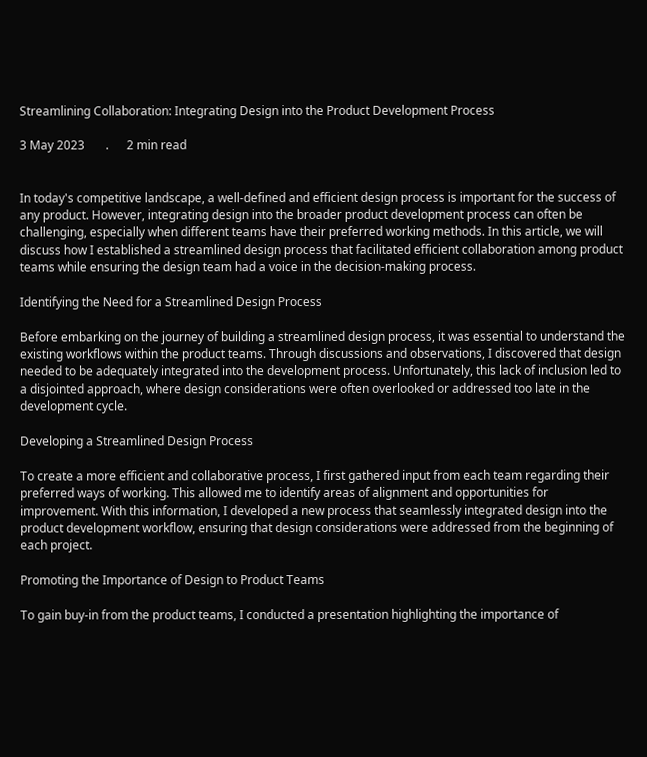Streamlining Collaboration: Integrating Design into the Product Development Process

3 May 2023       .      2 min read


In today's competitive landscape, a well-defined and efficient design process is important for the success of any product. However, integrating design into the broader product development process can often be challenging, especially when different teams have their preferred working methods. In this article, we will discuss how I established a streamlined design process that facilitated efficient collaboration among product teams while ensuring the design team had a voice in the decision-making process.

Identifying the Need for a Streamlined Design Process

Before embarking on the journey of building a streamlined design process, it was essential to understand the existing workflows within the product teams. Through discussions and observations, I discovered that design needed to be adequately integrated into the development process. Unfortunately, this lack of inclusion led to a disjointed approach, where design considerations were often overlooked or addressed too late in the development cycle.

Developing a Streamlined Design Process

To create a more efficient and collaborative process, I first gathered input from each team regarding their preferred ways of working. This allowed me to identify areas of alignment and opportunities for improvement. With this information, I developed a new process that seamlessly integrated design into the product development workflow, ensuring that design considerations were addressed from the beginning of each project.

Promoting the Importance of Design to Product Teams

To gain buy-in from the product teams, I conducted a presentation highlighting the importance of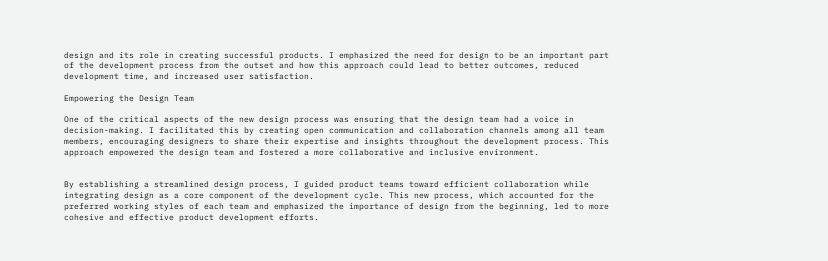design and its role in creating successful products. I emphasized the need for design to be an important part of the development process from the outset and how this approach could lead to better outcomes, reduced development time, and increased user satisfaction.

Empowering the Design Team

One of the critical aspects of the new design process was ensuring that the design team had a voice in decision-making. I facilitated this by creating open communication and collaboration channels among all team members, encouraging designers to share their expertise and insights throughout the development process. This approach empowered the design team and fostered a more collaborative and inclusive environment.


By establishing a streamlined design process, I guided product teams toward efficient collaboration while integrating design as a core component of the development cycle. This new process, which accounted for the preferred working styles of each team and emphasized the importance of design from the beginning, led to more cohesive and effective product development efforts.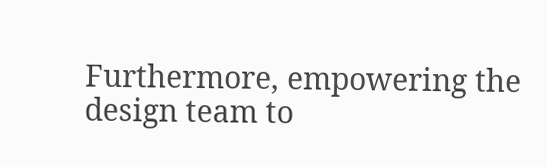Furthermore, empowering the design team to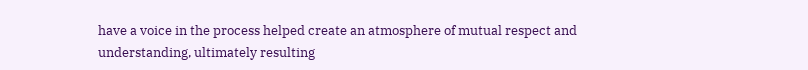have a voice in the process helped create an atmosphere of mutual respect and understanding, ultimately resulting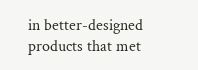in better-designed products that met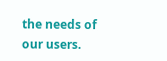the needs of our users.